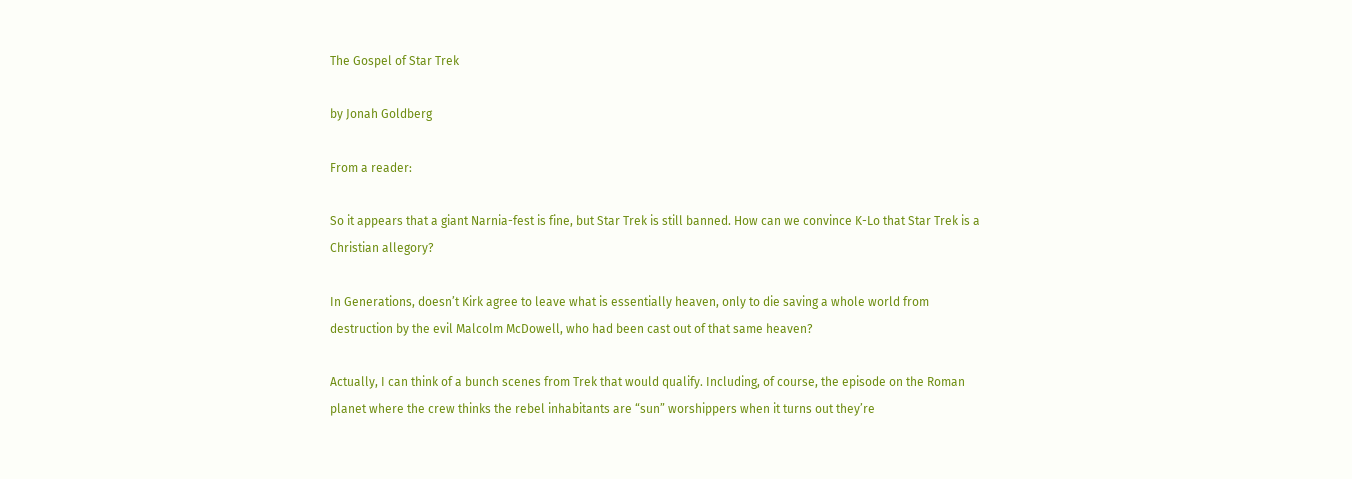The Gospel of Star Trek

by Jonah Goldberg

From a reader:

So it appears that a giant Narnia-fest is fine, but Star Trek is still banned. How can we convince K-Lo that Star Trek is a Christian allegory?

In Generations, doesn’t Kirk agree to leave what is essentially heaven, only to die saving a whole world from destruction by the evil Malcolm McDowell, who had been cast out of that same heaven?

Actually, I can think of a bunch scenes from Trek that would qualify. Including, of course, the episode on the Roman planet where the crew thinks the rebel inhabitants are “sun” worshippers when it turns out they’re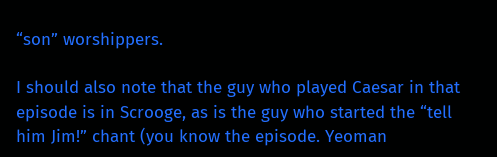“son” worshippers.

I should also note that the guy who played Caesar in that episode is in Scrooge, as is the guy who started the “tell him Jim!” chant (you know the episode. Yeoman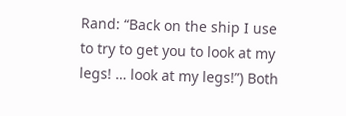Rand: “Back on the ship I use to try to get you to look at my legs! … look at my legs!”) Both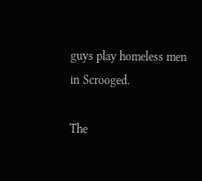guys play homeless men in Scrooged.

The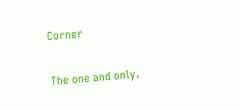Corner

The one and only.